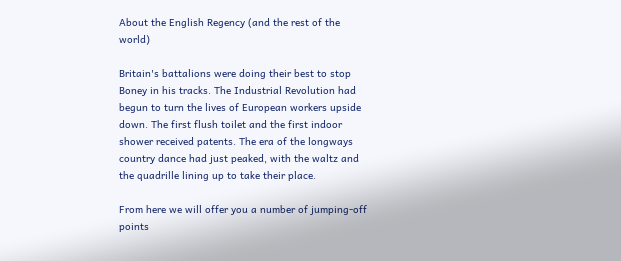About the English Regency (and the rest of the world)

Britain's battalions were doing their best to stop Boney in his tracks. The Industrial Revolution had begun to turn the lives of European workers upside down. The first flush toilet and the first indoor shower received patents. The era of the longways country dance had just peaked, with the waltz and the quadrille lining up to take their place.

From here we will offer you a number of jumping-off points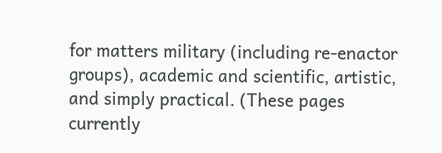for matters military (including re-enactor groups), academic and scientific, artistic, and simply practical. (These pages currently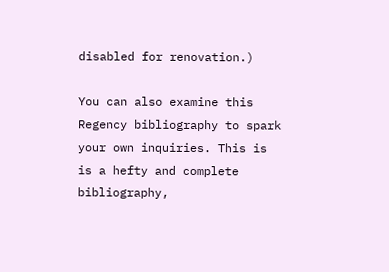disabled for renovation.)

You can also examine this Regency bibliography to spark your own inquiries. This is is a hefty and complete bibliography,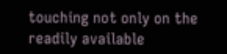touching not only on the readily available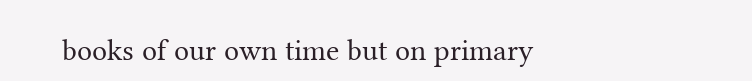books of our own time but on primary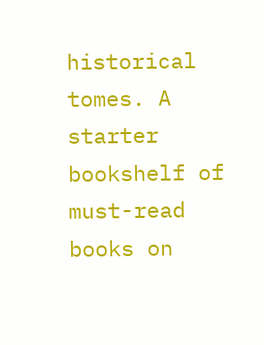historical tomes. A starter bookshelf of must-read books on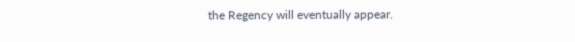the Regency will eventually appear.